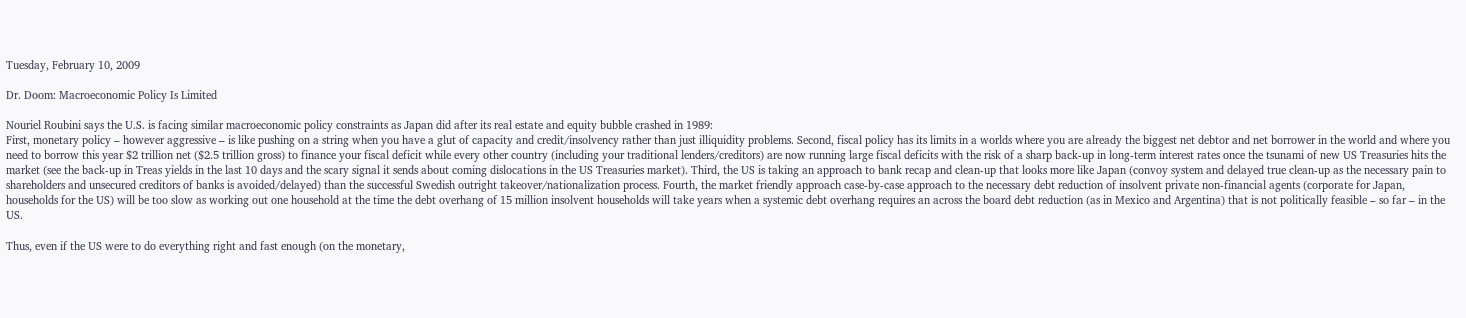Tuesday, February 10, 2009

Dr. Doom: Macroeconomic Policy Is Limited

Nouriel Roubini says the U.S. is facing similar macroeconomic policy constraints as Japan did after its real estate and equity bubble crashed in 1989:
First, monetary policy – however aggressive – is like pushing on a string when you have a glut of capacity and credit/insolvency rather than just illiquidity problems. Second, fiscal policy has its limits in a worlds where you are already the biggest net debtor and net borrower in the world and where you need to borrow this year $2 trillion net ($2.5 trillion gross) to finance your fiscal deficit while every other country (including your traditional lenders/creditors) are now running large fiscal deficits with the risk of a sharp back-up in long-term interest rates once the tsunami of new US Treasuries hits the market (see the back-up in Treas yields in the last 10 days and the scary signal it sends about coming dislocations in the US Treasuries market). Third, the US is taking an approach to bank recap and clean-up that looks more like Japan (convoy system and delayed true clean-up as the necessary pain to shareholders and unsecured creditors of banks is avoided/delayed) than the successful Swedish outright takeover/nationalization process. Fourth, the market friendly approach case-by-case approach to the necessary debt reduction of insolvent private non-financial agents (corporate for Japan, households for the US) will be too slow as working out one household at the time the debt overhang of 15 million insolvent households will take years when a systemic debt overhang requires an across the board debt reduction (as in Mexico and Argentina) that is not politically feasible – so far – in the US.

Thus, even if the US were to do everything right and fast enough (on the monetary,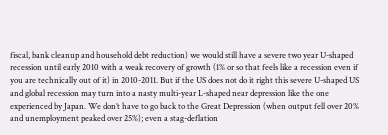fiscal, bank cleanup and household debt reduction) we would still have a severe two year U-shaped recession until early 2010 with a weak recovery of growth (1% or so that feels like a recession even if you are technically out of it) in 2010-2011. But if the US does not do it right this severe U-shaped US and global recession may turn into a nasty multi-year L-shaped near depression like the one experienced by Japan. We don’t have to go back to the Great Depression (when output fell over 20% and unemployment peaked over 25%); even a stag-deflation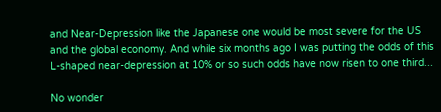and Near-Depression like the Japanese one would be most severe for the US and the global economy. And while six months ago I was putting the odds of this L-shaped near-depression at 10% or so such odds have now risen to one third...

No wonder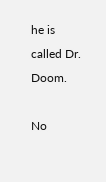he is called Dr. Doom.

No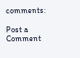comments:

Post a Comment